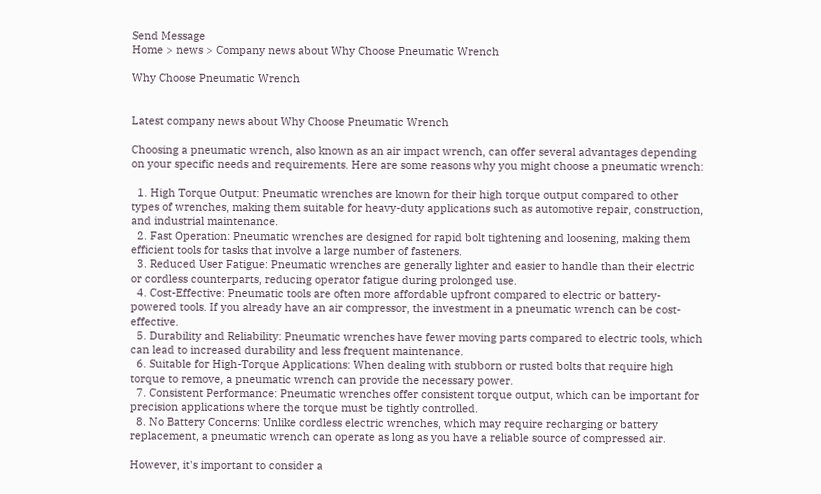Send Message
Home > news > Company news about Why Choose Pneumatic Wrench

Why Choose Pneumatic Wrench


Latest company news about Why Choose Pneumatic Wrench

Choosing a pneumatic wrench, also known as an air impact wrench, can offer several advantages depending on your specific needs and requirements. Here are some reasons why you might choose a pneumatic wrench:

  1. High Torque Output: Pneumatic wrenches are known for their high torque output compared to other types of wrenches, making them suitable for heavy-duty applications such as automotive repair, construction, and industrial maintenance.
  2. Fast Operation: Pneumatic wrenches are designed for rapid bolt tightening and loosening, making them efficient tools for tasks that involve a large number of fasteners.
  3. Reduced User Fatigue: Pneumatic wrenches are generally lighter and easier to handle than their electric or cordless counterparts, reducing operator fatigue during prolonged use.
  4. Cost-Effective: Pneumatic tools are often more affordable upfront compared to electric or battery-powered tools. If you already have an air compressor, the investment in a pneumatic wrench can be cost-effective.
  5. Durability and Reliability: Pneumatic wrenches have fewer moving parts compared to electric tools, which can lead to increased durability and less frequent maintenance.
  6. Suitable for High-Torque Applications: When dealing with stubborn or rusted bolts that require high torque to remove, a pneumatic wrench can provide the necessary power.
  7. Consistent Performance: Pneumatic wrenches offer consistent torque output, which can be important for precision applications where the torque must be tightly controlled.
  8. No Battery Concerns: Unlike cordless electric wrenches, which may require recharging or battery replacement, a pneumatic wrench can operate as long as you have a reliable source of compressed air.

However, it's important to consider a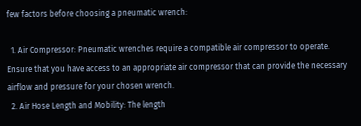few factors before choosing a pneumatic wrench:

  1. Air Compressor: Pneumatic wrenches require a compatible air compressor to operate. Ensure that you have access to an appropriate air compressor that can provide the necessary airflow and pressure for your chosen wrench.
  2. Air Hose Length and Mobility: The length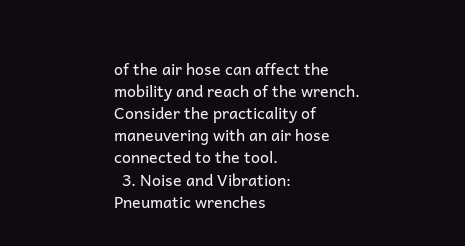of the air hose can affect the mobility and reach of the wrench. Consider the practicality of maneuvering with an air hose connected to the tool.
  3. Noise and Vibration: Pneumatic wrenches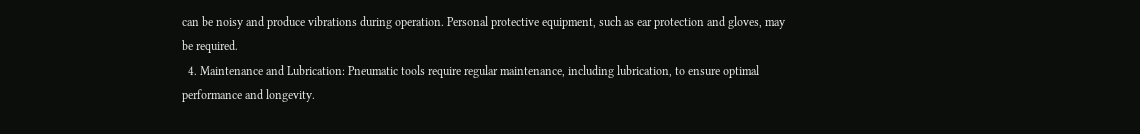can be noisy and produce vibrations during operation. Personal protective equipment, such as ear protection and gloves, may be required.
  4. Maintenance and Lubrication: Pneumatic tools require regular maintenance, including lubrication, to ensure optimal performance and longevity.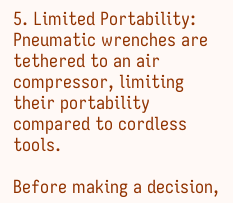5. Limited Portability: Pneumatic wrenches are tethered to an air compressor, limiting their portability compared to cordless tools.

Before making a decision,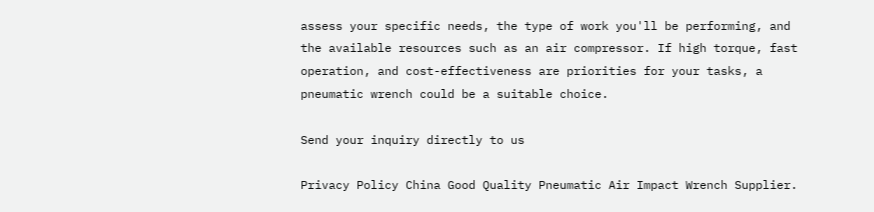assess your specific needs, the type of work you'll be performing, and the available resources such as an air compressor. If high torque, fast operation, and cost-effectiveness are priorities for your tasks, a pneumatic wrench could be a suitable choice.

Send your inquiry directly to us

Privacy Policy China Good Quality Pneumatic Air Impact Wrench Supplier.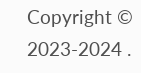Copyright © 2023-2024 .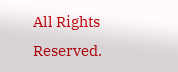All Rights Reserved.